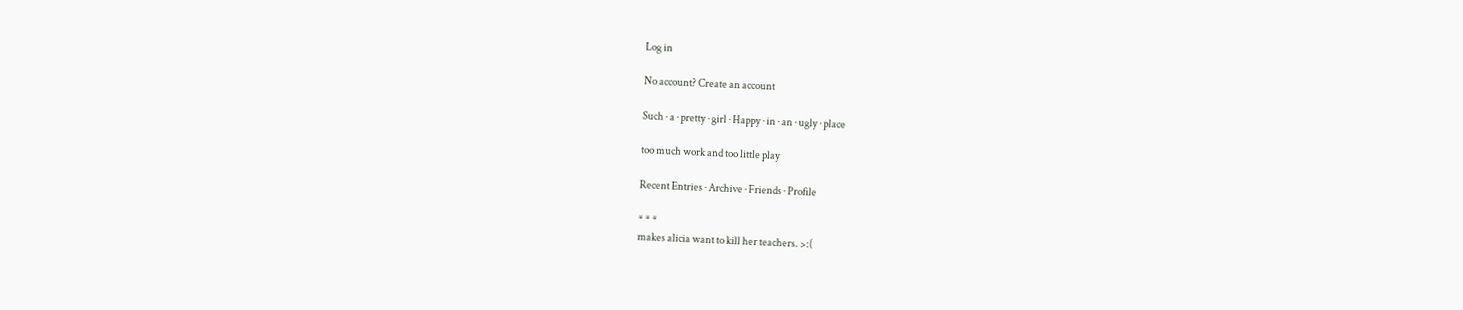Log in

No account? Create an account

Such · a · pretty · girl · Happy · in · an · ugly · place

too much work and too little play

Recent Entries · Archive · Friends · Profile

* * *
makes alicia want to kill her teachers. >:(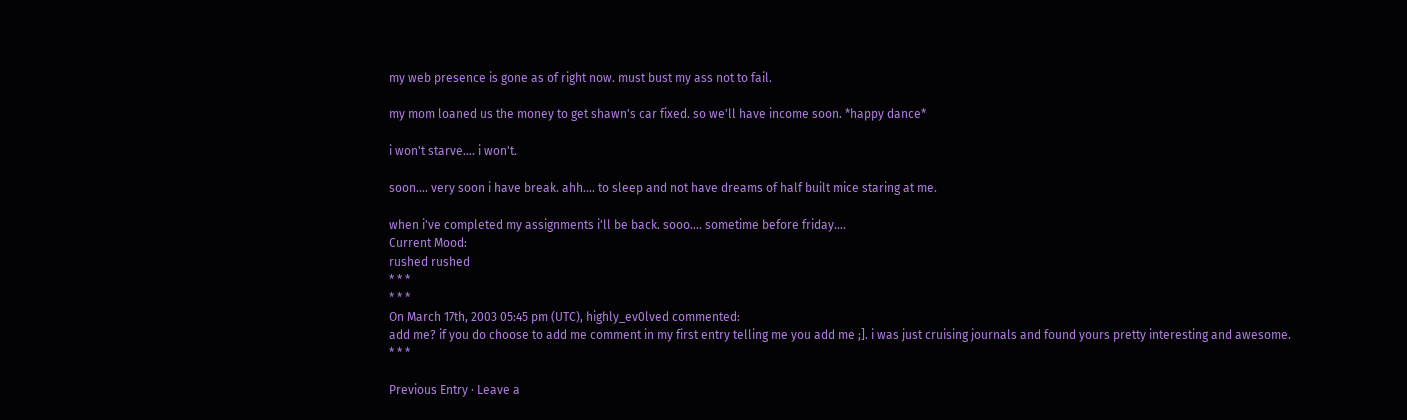my web presence is gone as of right now. must bust my ass not to fail.

my mom loaned us the money to get shawn's car fixed. so we'll have income soon. *happy dance*

i won't starve.... i won't.

soon.... very soon i have break. ahh.... to sleep and not have dreams of half built mice staring at me.

when i've completed my assignments i'll be back. sooo.... sometime before friday....
Current Mood:
rushed rushed
* * *
* * *
On March 17th, 2003 05:45 pm (UTC), highly_ev0lved commented:
add me? if you do choose to add me comment in my first entry telling me you add me ;]. i was just cruising journals and found yours pretty interesting and awesome.
* * *

Previous Entry · Leave a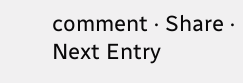comment · Share · Next Entry